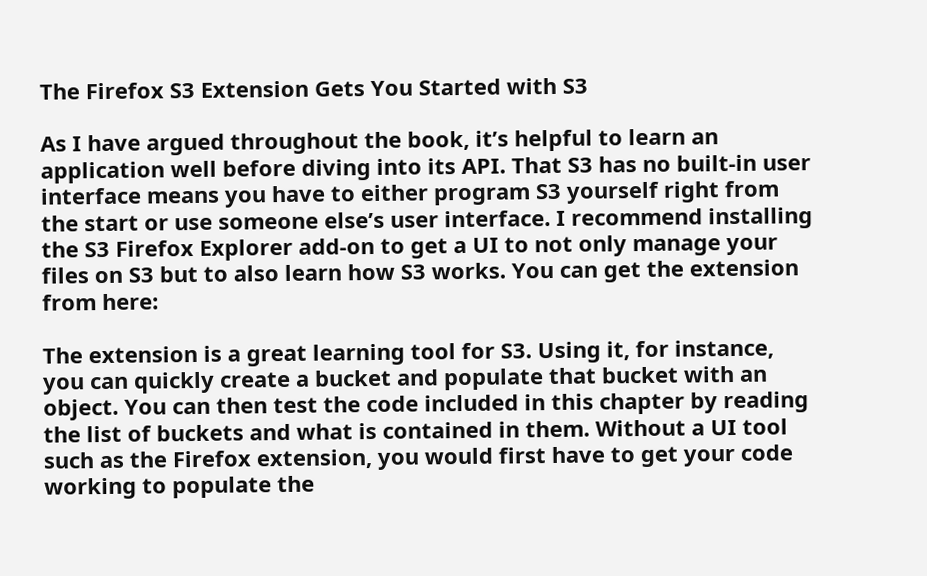The Firefox S3 Extension Gets You Started with S3

As I have argued throughout the book, it’s helpful to learn an application well before diving into its API. That S3 has no built-in user interface means you have to either program S3 yourself right from the start or use someone else’s user interface. I recommend installing the S3 Firefox Explorer add-on to get a UI to not only manage your files on S3 but to also learn how S3 works. You can get the extension from here:

The extension is a great learning tool for S3. Using it, for instance, you can quickly create a bucket and populate that bucket with an object. You can then test the code included in this chapter by reading the list of buckets and what is contained in them. Without a UI tool such as the Firefox extension, you would first have to get your code working to populate the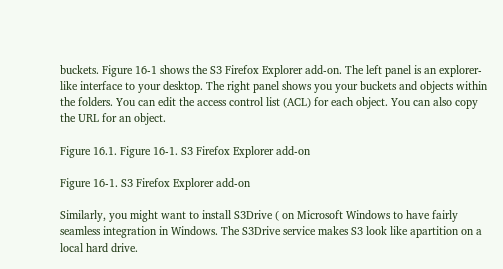buckets. Figure 16-1 shows the S3 Firefox Explorer add-on. The left panel is an explorer-like interface to your desktop. The right panel shows you your buckets and objects within the folders. You can edit the access control list (ACL) for each object. You can also copy the URL for an object.

Figure 16.1. Figure 16-1. S3 Firefox Explorer add-on

Figure 16-1. S3 Firefox Explorer add-on

Similarly, you might want to install S3Drive ( on Microsoft Windows to have fairly seamless integration in Windows. The S3Drive service makes S3 look like apartition on a local hard drive.